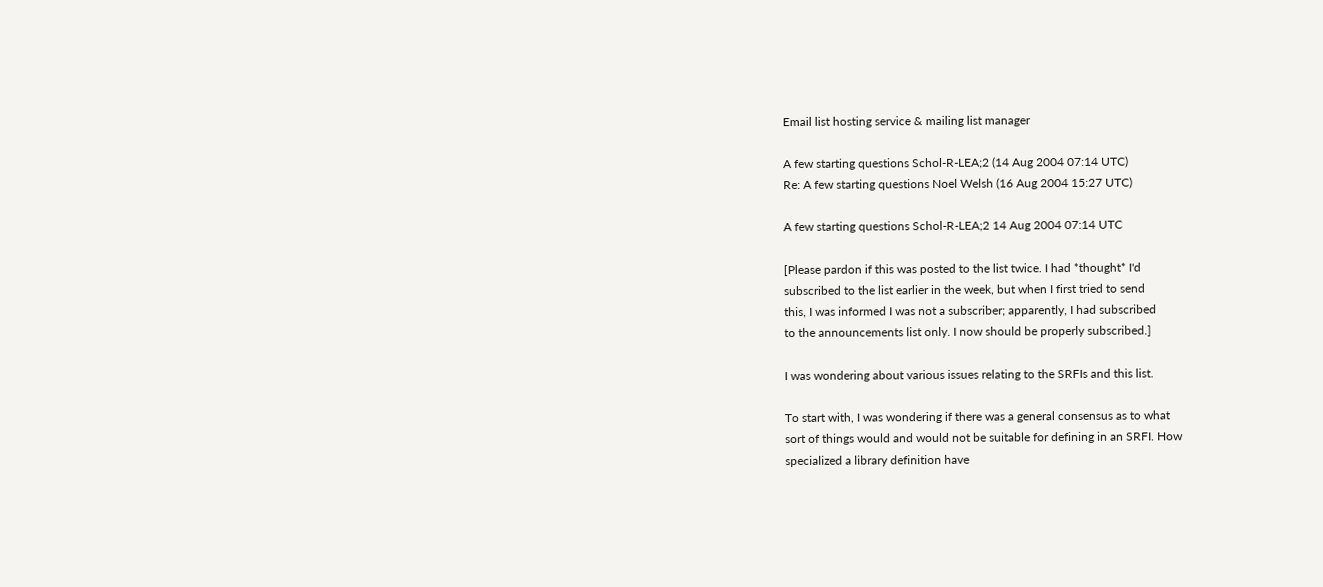Email list hosting service & mailing list manager

A few starting questions Schol-R-LEA;2 (14 Aug 2004 07:14 UTC)
Re: A few starting questions Noel Welsh (16 Aug 2004 15:27 UTC)

A few starting questions Schol-R-LEA;2 14 Aug 2004 07:14 UTC

[Please pardon if this was posted to the list twice. I had *thought* I'd
subscribed to the list earlier in the week, but when I first tried to send
this, I was informed I was not a subscriber; apparently, I had subscribed
to the announcements list only. I now should be properly subscribed.]

I was wondering about various issues relating to the SRFIs and this list.

To start with, I was wondering if there was a general consensus as to what
sort of things would and would not be suitable for defining in an SRFI. How
specialized a library definition have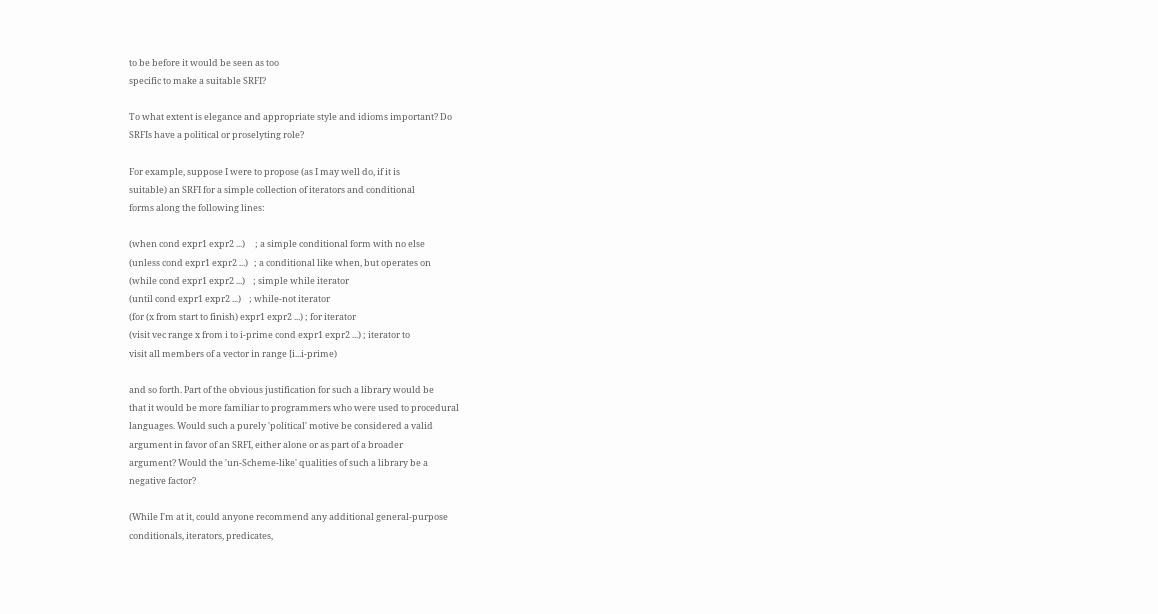to be before it would be seen as too
specific to make a suitable SRFI?

To what extent is elegance and appropriate style and idioms important? Do
SRFIs have a political or proselyting role?

For example, suppose I were to propose (as I may well do, if it is
suitable) an SRFI for a simple collection of iterators and conditional
forms along the following lines:

(when cond expr1 expr2 ...)     ; a simple conditional form with no else
(unless cond expr1 expr2 ...)   ; a conditional like when, but operates on
(while cond expr1 expr2 ...)    ; simple while iterator
(until cond expr1 expr2 ...)    ; while-not iterator
(for (x from start to finish) expr1 expr2 ...) ; for iterator
(visit vec range x from i to i-prime cond expr1 expr2 ...) ; iterator to
visit all members of a vector in range [i...i-prime)

and so forth. Part of the obvious justification for such a library would be
that it would be more familiar to programmers who were used to procedural
languages. Would such a purely 'political' motive be considered a valid
argument in favor of an SRFI, either alone or as part of a broader
argument? Would the 'un-Scheme-like' qualities of such a library be a
negative factor?

(While I'm at it, could anyone recommend any additional general-purpose
conditionals, iterators, predicates,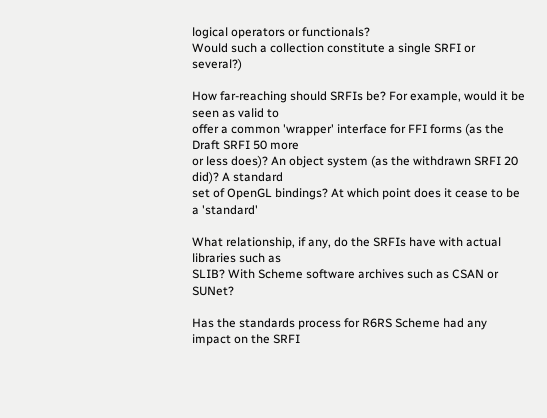logical operators or functionals?
Would such a collection constitute a single SRFI or several?)

How far-reaching should SRFIs be? For example, would it be seen as valid to
offer a common 'wrapper' interface for FFI forms (as the Draft SRFI 50 more
or less does)? An object system (as the withdrawn SRFI 20 did)? A standard
set of OpenGL bindings? At which point does it cease to be a 'standard'

What relationship, if any, do the SRFIs have with actual libraries such as
SLIB? With Scheme software archives such as CSAN or SUNet?

Has the standards process for R6RS Scheme had any impact on the SRFI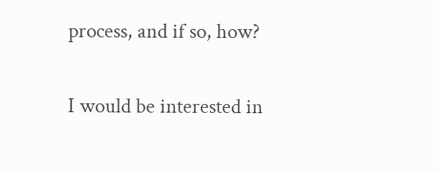process, and if so, how?

I would be interested in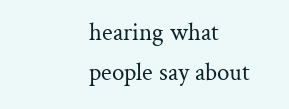hearing what people say about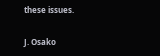these issues.

J. Osako